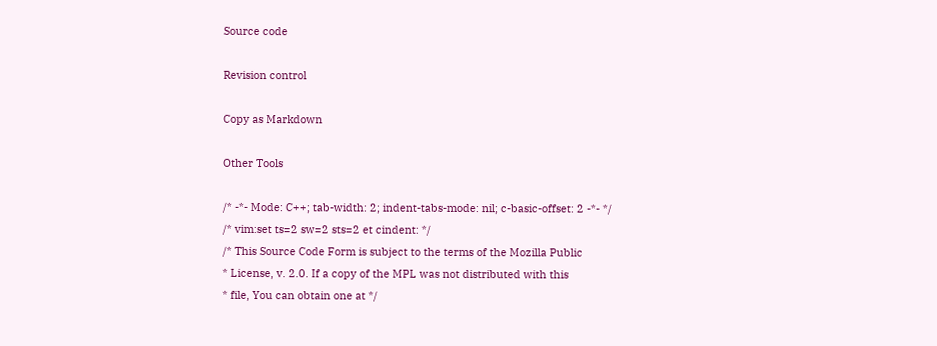Source code

Revision control

Copy as Markdown

Other Tools

/* -*- Mode: C++; tab-width: 2; indent-tabs-mode: nil; c-basic-offset: 2 -*- */
/* vim:set ts=2 sw=2 sts=2 et cindent: */
/* This Source Code Form is subject to the terms of the Mozilla Public
* License, v. 2.0. If a copy of the MPL was not distributed with this
* file, You can obtain one at */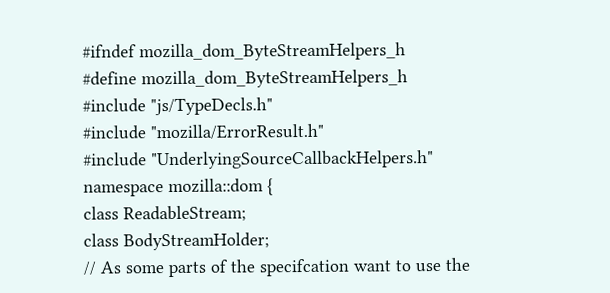#ifndef mozilla_dom_ByteStreamHelpers_h
#define mozilla_dom_ByteStreamHelpers_h
#include "js/TypeDecls.h"
#include "mozilla/ErrorResult.h"
#include "UnderlyingSourceCallbackHelpers.h"
namespace mozilla::dom {
class ReadableStream;
class BodyStreamHolder;
// As some parts of the specifcation want to use the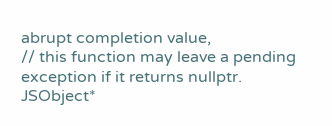abrupt completion value,
// this function may leave a pending exception if it returns nullptr.
JSObject*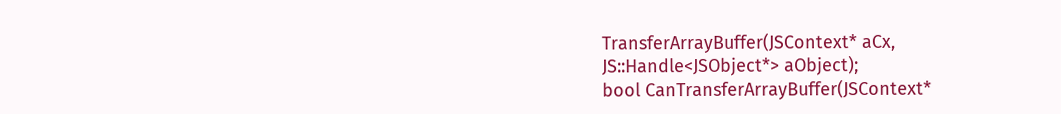TransferArrayBuffer(JSContext* aCx, JS::Handle<JSObject*> aObject);
bool CanTransferArrayBuffer(JSContext*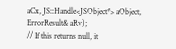aCx, JS::Handle<JSObject*> aObject,
ErrorResult& aRv);
// If this returns null, it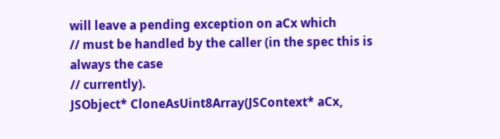will leave a pending exception on aCx which
// must be handled by the caller (in the spec this is always the case
// currently).
JSObject* CloneAsUint8Array(JSContext* aCx,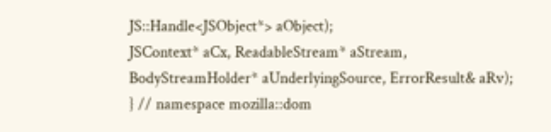JS::Handle<JSObject*> aObject);
JSContext* aCx, ReadableStream* aStream,
BodyStreamHolder* aUnderlyingSource, ErrorResult& aRv);
} // namespace mozilla::dom